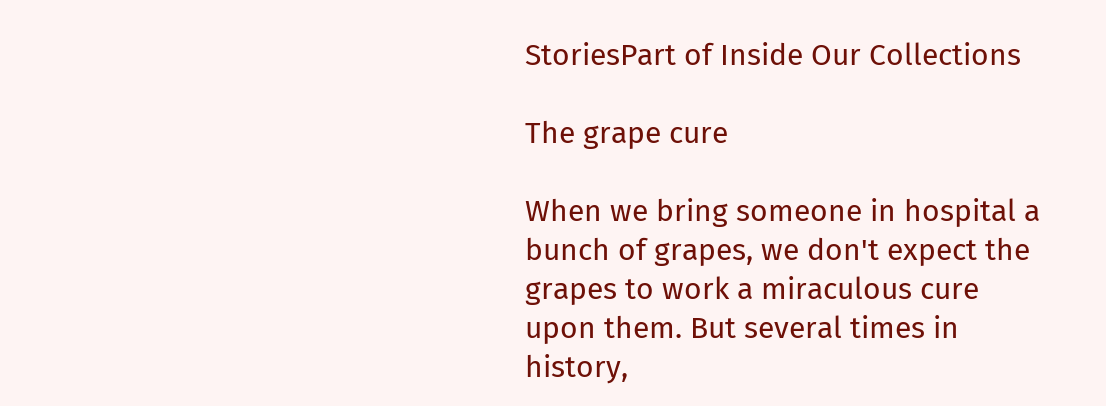StoriesPart of Inside Our Collections

The grape cure

When we bring someone in hospital a bunch of grapes, we don't expect the grapes to work a miraculous cure upon them. But several times in history,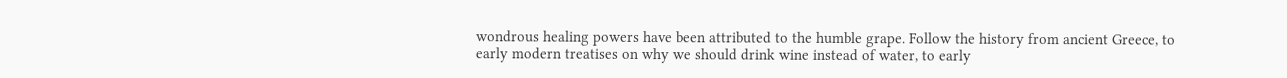wondrous healing powers have been attributed to the humble grape. Follow the history from ancient Greece, to early modern treatises on why we should drink wine instead of water, to early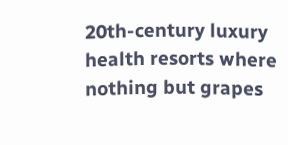20th-century luxury health resorts where nothing but grapes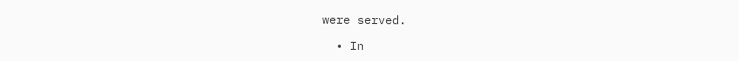were served.

  • In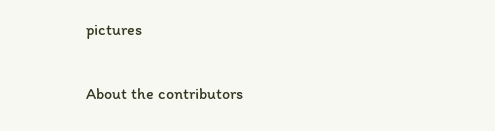pictures

About the contributors